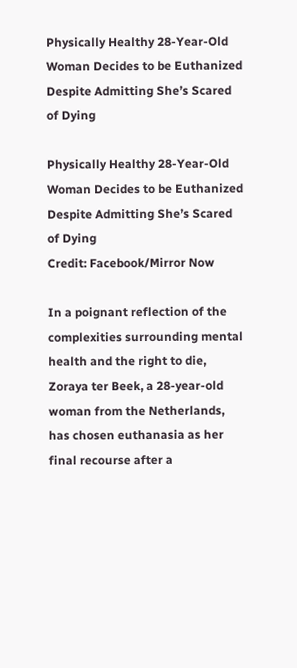Physically Healthy 28-Year-Old Woman Decides to be Euthanized Despite Admitting She’s Scared of Dying

Physically Healthy 28-Year-Old Woman Decides to be Euthanized Despite Admitting She’s Scared of Dying
Credit: Facebook/Mirror Now

In a poignant reflection of the complexities surrounding mental health and the right to die, Zoraya ter Beek, a 28-year-old woman from the Netherlands, has chosen euthanasia as her final recourse after a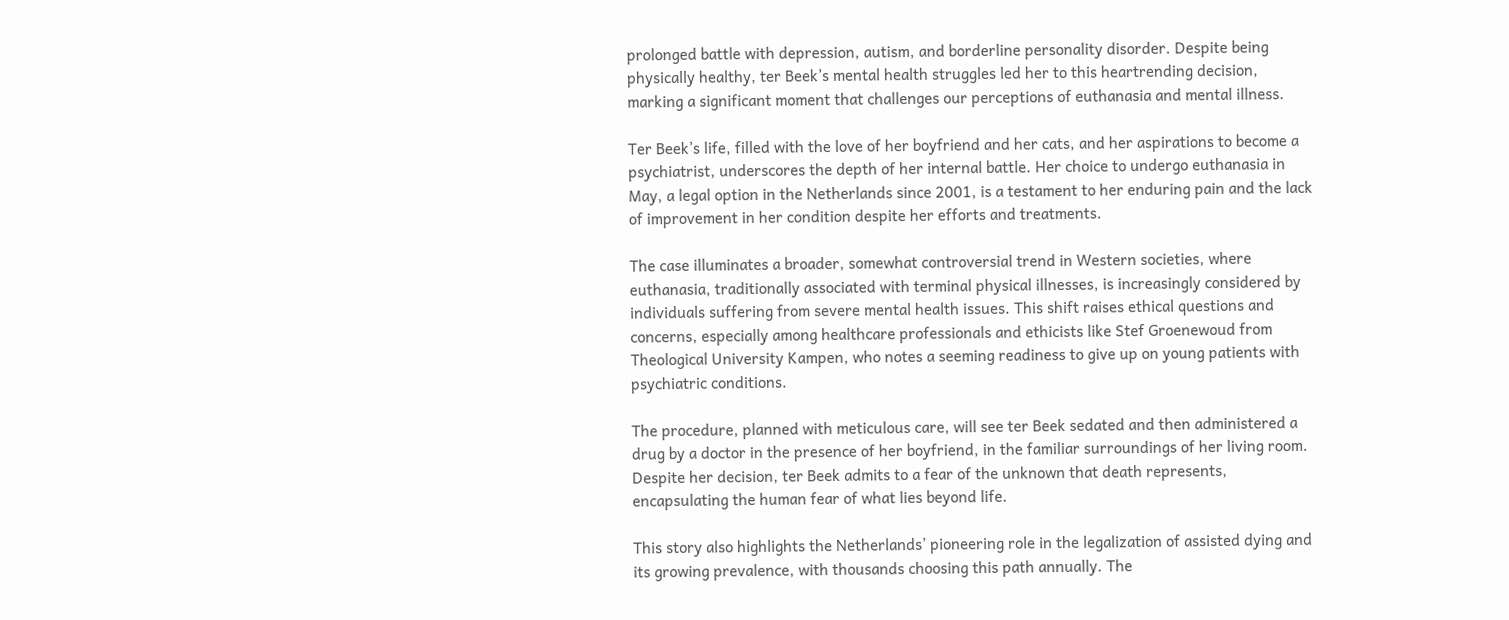prolonged battle with depression, autism, and borderline personality disorder. Despite being physically healthy, ter Beek’s mental health struggles led her to this heartrending decision, marking a significant moment that challenges our perceptions of euthanasia and mental illness.

Ter Beek’s life, filled with the love of her boyfriend and her cats, and her aspirations to become a psychiatrist, underscores the depth of her internal battle. Her choice to undergo euthanasia in May, a legal option in the Netherlands since 2001, is a testament to her enduring pain and the lack of improvement in her condition despite her efforts and treatments.

The case illuminates a broader, somewhat controversial trend in Western societies, where euthanasia, traditionally associated with terminal physical illnesses, is increasingly considered by individuals suffering from severe mental health issues. This shift raises ethical questions and concerns, especially among healthcare professionals and ethicists like Stef Groenewoud from Theological University Kampen, who notes a seeming readiness to give up on young patients with psychiatric conditions.

The procedure, planned with meticulous care, will see ter Beek sedated and then administered a drug by a doctor in the presence of her boyfriend, in the familiar surroundings of her living room. Despite her decision, ter Beek admits to a fear of the unknown that death represents, encapsulating the human fear of what lies beyond life.

This story also highlights the Netherlands’ pioneering role in the legalization of assisted dying and its growing prevalence, with thousands choosing this path annually. The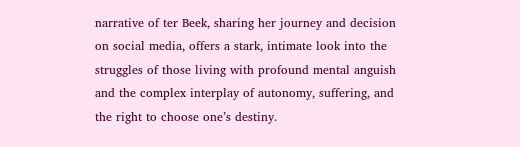narrative of ter Beek, sharing her journey and decision on social media, offers a stark, intimate look into the struggles of those living with profound mental anguish and the complex interplay of autonomy, suffering, and the right to choose one’s destiny.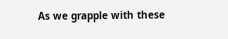As we grapple with these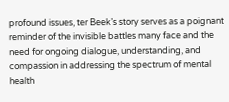profound issues, ter Beek’s story serves as a poignant reminder of the invisible battles many face and the need for ongoing dialogue, understanding, and compassion in addressing the spectrum of mental health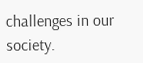challenges in our society.